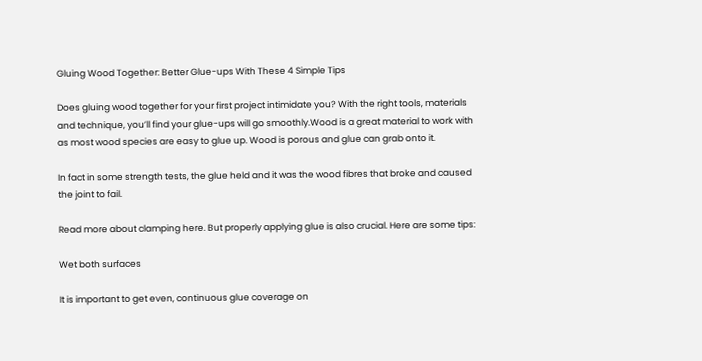Gluing Wood Together: Better Glue-ups With These 4 Simple Tips

Does gluing wood together for your first project intimidate you? With the right tools, materials and technique, you’ll find your glue-ups will go smoothly.Wood is a great material to work with as most wood species are easy to glue up. Wood is porous and glue can grab onto it.

In fact in some strength tests, the glue held and it was the wood fibres that broke and caused the joint to fail.

Read more about clamping here. But properly applying glue is also crucial. Here are some tips:

Wet both surfaces

It is important to get even, continuous glue coverage on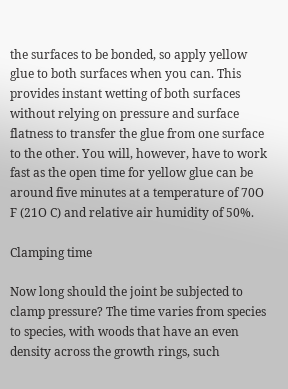the surfaces to be bonded, so apply yellow glue to both surfaces when you can. This provides instant wetting of both surfaces without relying on pressure and surface flatness to transfer the glue from one surface to the other. You will, however, have to work fast as the open time for yellow glue can be around five minutes at a temperature of 70O F (21O C) and relative air humidity of 50%.

Clamping time

Now long should the joint be subjected to clamp pressure? The time varies from species to species, with woods that have an even density across the growth rings, such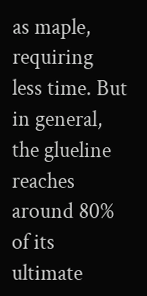as maple, requiring less time. But in general, the glueline reaches around 80% of its ultimate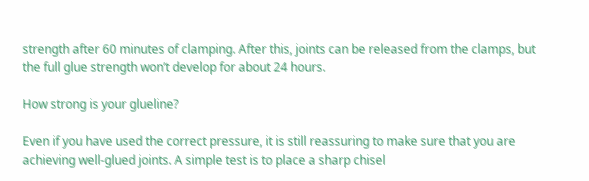strength after 60 minutes of clamping. After this, joints can be released from the clamps, but the full glue strength won’t develop for about 24 hours.

How strong is your glueline?

Even if you have used the correct pressure, it is still reassuring to make sure that you are achieving well-glued joints. A simple test is to place a sharp chisel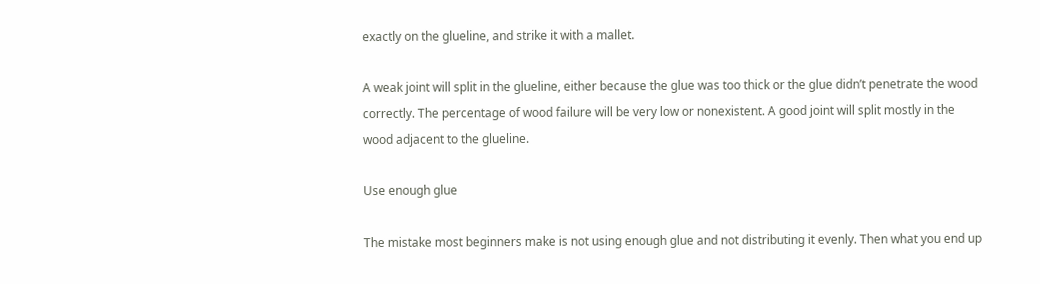exactly on the glueline, and strike it with a mallet.

A weak joint will split in the glueline, either because the glue was too thick or the glue didn’t penetrate the wood correctly. The percentage of wood failure will be very low or nonexistent. A good joint will split mostly in the wood adjacent to the glueline.

Use enough glue

The mistake most beginners make is not using enough glue and not distributing it evenly. Then what you end up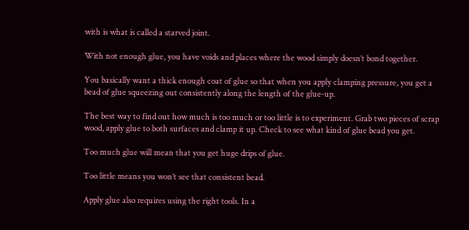with is what is called a starved joint.

With not enough glue, you have voids and places where the wood simply doesn’t bond together.

You basically want a thick enough coat of glue so that when you apply clamping pressure, you get a bead of glue squeezing out consistently along the length of the glue-up.

The best way to find out how much is too much or too little is to experiment. Grab two pieces of scrap wood, apply glue to both surfaces and clamp it up. Check to see what kind of glue bead you get.

Too much glue will mean that you get huge drips of glue.

Too little means you won’t see that consistent bead.

Apply glue also requires using the right tools. In a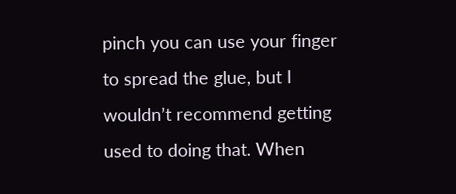pinch you can use your finger to spread the glue, but I wouldn’t recommend getting used to doing that. When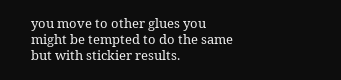you move to other glues you might be tempted to do the same but with stickier results.